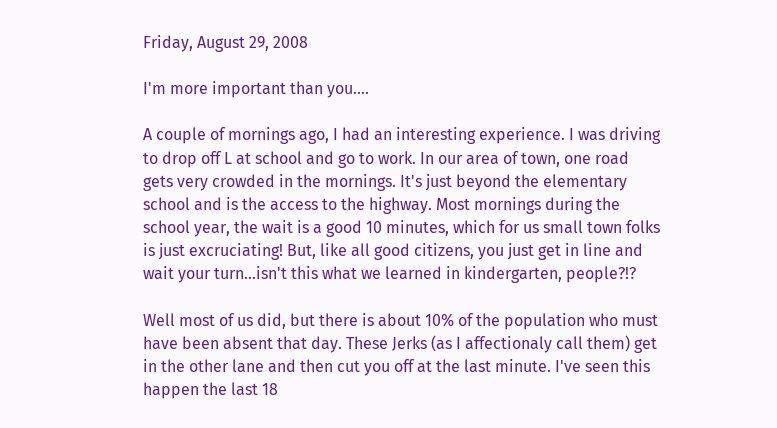Friday, August 29, 2008

I'm more important than you....

A couple of mornings ago, I had an interesting experience. I was driving to drop off L at school and go to work. In our area of town, one road gets very crowded in the mornings. It's just beyond the elementary school and is the access to the highway. Most mornings during the school year, the wait is a good 10 minutes, which for us small town folks is just excruciating! But, like all good citizens, you just get in line and wait your turn...isn't this what we learned in kindergarten, people?!?

Well most of us did, but there is about 10% of the population who must have been absent that day. These Jerks (as I affectionaly call them) get in the other lane and then cut you off at the last minute. I've seen this happen the last 18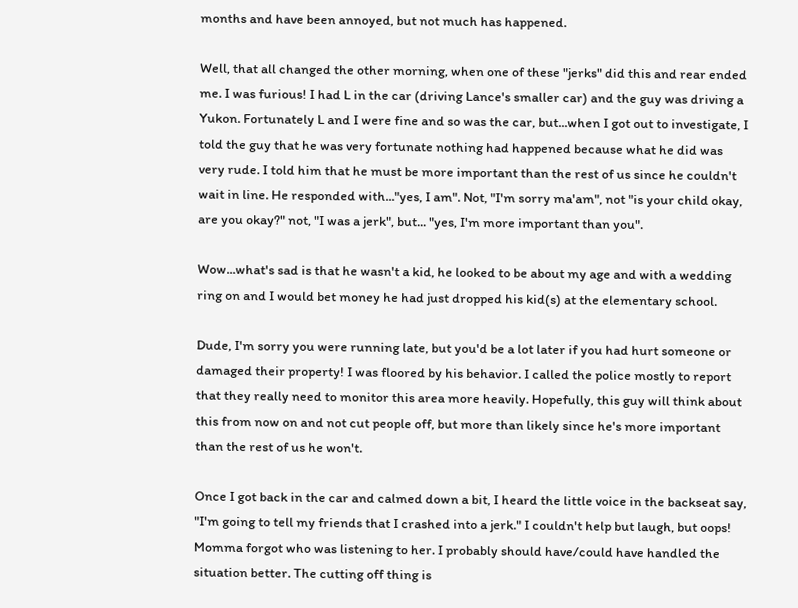months and have been annoyed, but not much has happened.

Well, that all changed the other morning, when one of these "jerks" did this and rear ended me. I was furious! I had L in the car (driving Lance's smaller car) and the guy was driving a Yukon. Fortunately L and I were fine and so was the car, but...when I got out to investigate, I told the guy that he was very fortunate nothing had happened because what he did was very rude. I told him that he must be more important than the rest of us since he couldn't wait in line. He responded with..."yes, I am". Not, "I'm sorry ma'am", not "is your child okay, are you okay?" not, "I was a jerk", but... "yes, I'm more important than you".

Wow...what's sad is that he wasn't a kid, he looked to be about my age and with a wedding ring on and I would bet money he had just dropped his kid(s) at the elementary school.

Dude, I'm sorry you were running late, but you'd be a lot later if you had hurt someone or damaged their property! I was floored by his behavior. I called the police mostly to report that they really need to monitor this area more heavily. Hopefully, this guy will think about this from now on and not cut people off, but more than likely since he's more important than the rest of us he won't.

Once I got back in the car and calmed down a bit, I heard the little voice in the backseat say, "I'm going to tell my friends that I crashed into a jerk." I couldn't help but laugh, but oops! Momma forgot who was listening to her. I probably should have/could have handled the situation better. The cutting off thing is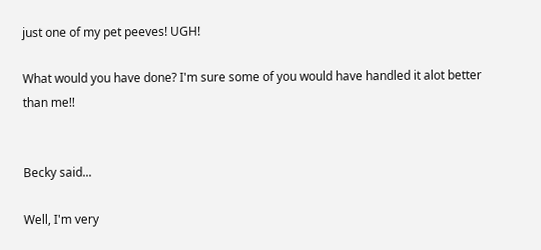just one of my pet peeves! UGH!

What would you have done? I'm sure some of you would have handled it alot better than me!!


Becky said...

Well, I'm very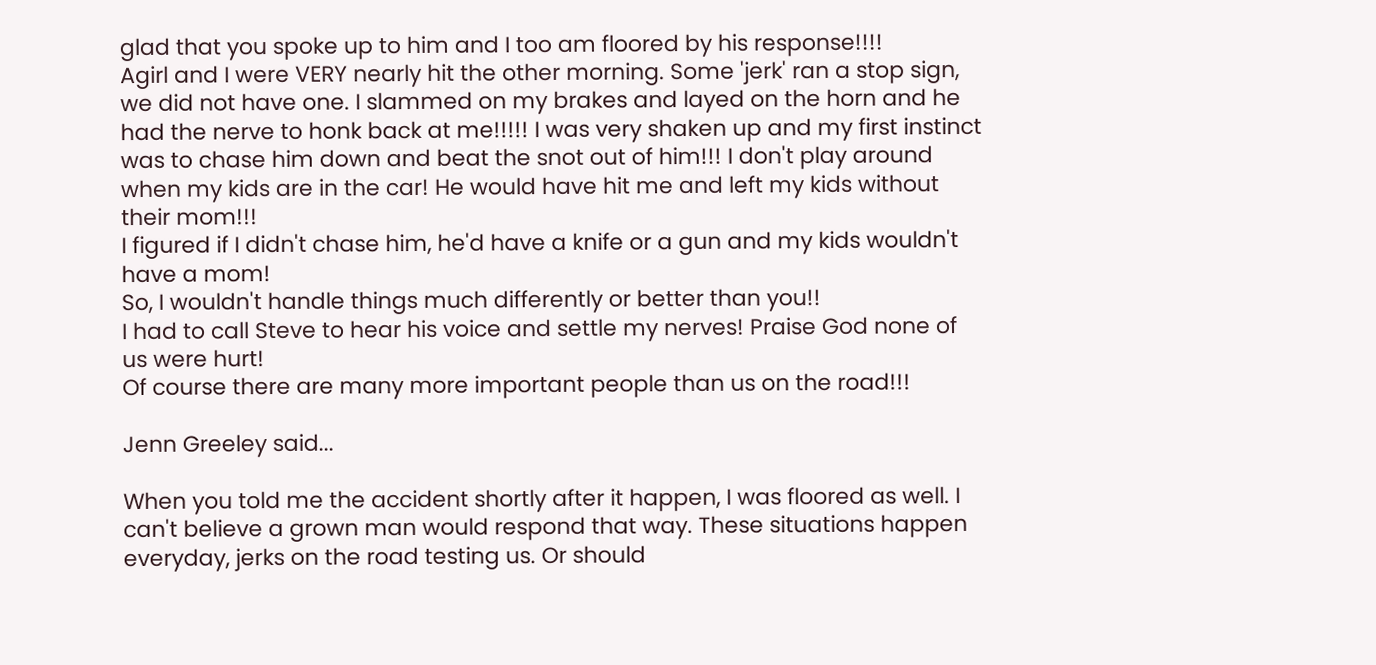glad that you spoke up to him and I too am floored by his response!!!!
Agirl and I were VERY nearly hit the other morning. Some 'jerk' ran a stop sign, we did not have one. I slammed on my brakes and layed on the horn and he had the nerve to honk back at me!!!!! I was very shaken up and my first instinct was to chase him down and beat the snot out of him!!! I don't play around when my kids are in the car! He would have hit me and left my kids without their mom!!!
I figured if I didn't chase him, he'd have a knife or a gun and my kids wouldn't have a mom!
So, I wouldn't handle things much differently or better than you!!
I had to call Steve to hear his voice and settle my nerves! Praise God none of us were hurt!
Of course there are many more important people than us on the road!!!

Jenn Greeley said...

When you told me the accident shortly after it happen, I was floored as well. I can't believe a grown man would respond that way. These situations happen everyday, jerks on the road testing us. Or should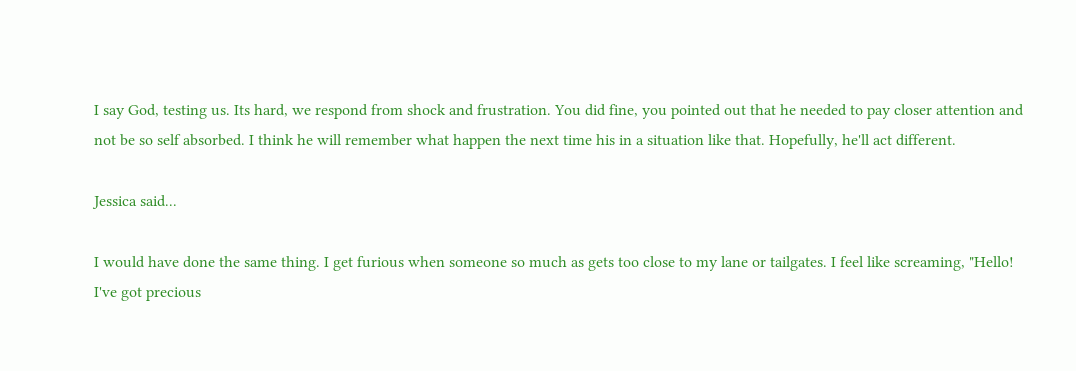I say God, testing us. Its hard, we respond from shock and frustration. You did fine, you pointed out that he needed to pay closer attention and not be so self absorbed. I think he will remember what happen the next time his in a situation like that. Hopefully, he'll act different.

Jessica said...

I would have done the same thing. I get furious when someone so much as gets too close to my lane or tailgates. I feel like screaming, "Hello! I've got precious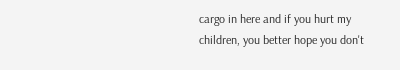cargo in here and if you hurt my children, you better hope you don't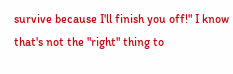survive because I'll finish you off!" I know that's not the "right" thing to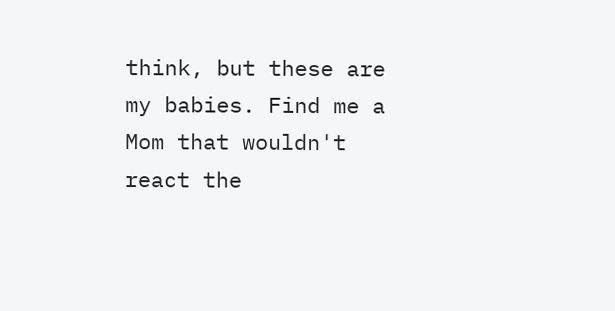think, but these are my babies. Find me a Mom that wouldn't react the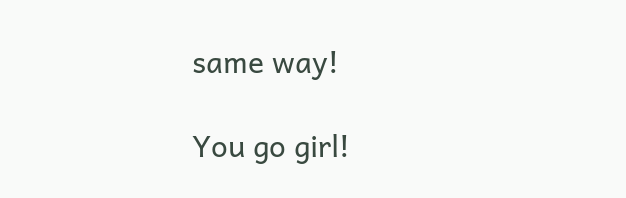same way!

You go girl!